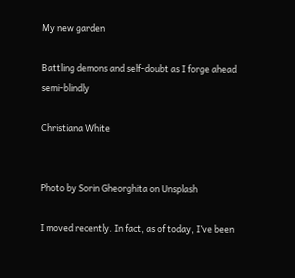My new garden

Battling demons and self-doubt as I forge ahead semi-blindly

Christiana White


Photo by Sorin Gheorghita on Unsplash

I moved recently. In fact, as of today, I’ve been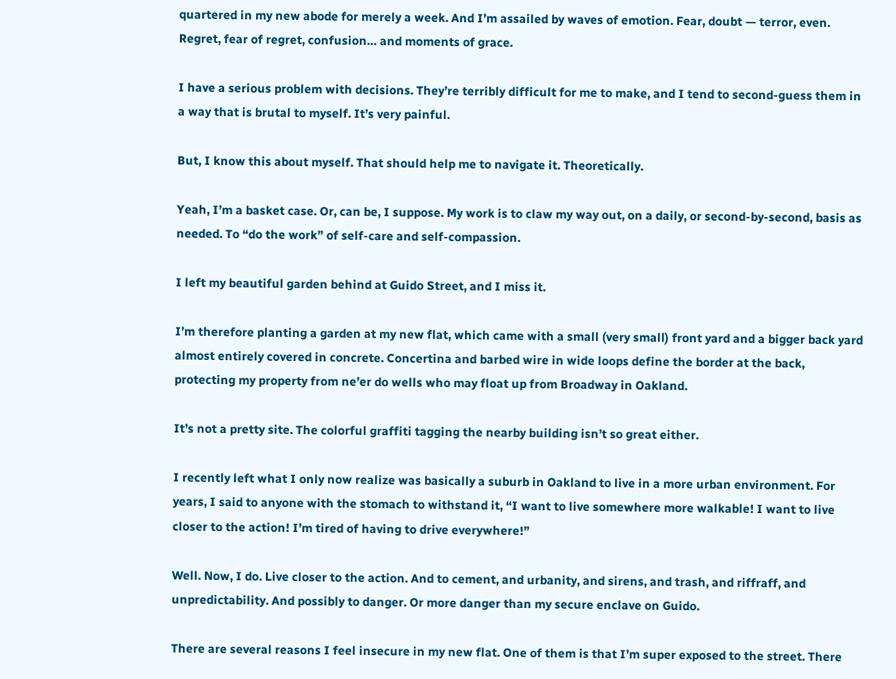quartered in my new abode for merely a week. And I’m assailed by waves of emotion. Fear, doubt — terror, even. Regret, fear of regret, confusion… and moments of grace.

I have a serious problem with decisions. They’re terribly difficult for me to make, and I tend to second-guess them in a way that is brutal to myself. It’s very painful.

But, I know this about myself. That should help me to navigate it. Theoretically.

Yeah, I’m a basket case. Or, can be, I suppose. My work is to claw my way out, on a daily, or second-by-second, basis as needed. To “do the work” of self-care and self-compassion.

I left my beautiful garden behind at Guido Street, and I miss it.

I’m therefore planting a garden at my new flat, which came with a small (very small) front yard and a bigger back yard almost entirely covered in concrete. Concertina and barbed wire in wide loops define the border at the back, protecting my property from ne’er do wells who may float up from Broadway in Oakland.

It’s not a pretty site. The colorful graffiti tagging the nearby building isn’t so great either.

I recently left what I only now realize was basically a suburb in Oakland to live in a more urban environment. For years, I said to anyone with the stomach to withstand it, “I want to live somewhere more walkable! I want to live closer to the action! I’m tired of having to drive everywhere!”

Well. Now, I do. Live closer to the action. And to cement, and urbanity, and sirens, and trash, and riffraff, and unpredictability. And possibly to danger. Or more danger than my secure enclave on Guido.

There are several reasons I feel insecure in my new flat. One of them is that I’m super exposed to the street. There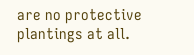are no protective plantings at all.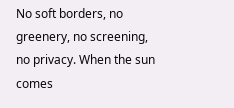No soft borders, no greenery, no screening, no privacy. When the sun comes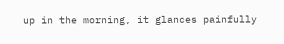up in the morning, it glances painfully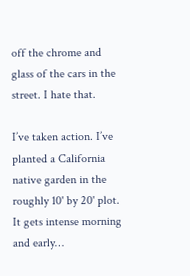off the chrome and glass of the cars in the street. I hate that.

I’ve taken action. I’ve planted a California native garden in the roughly 10' by 20' plot. It gets intense morning and early…